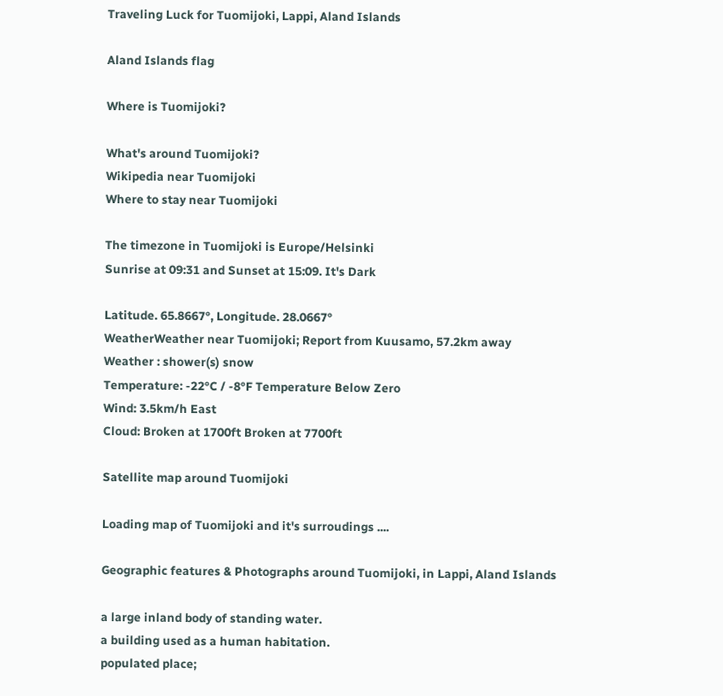Traveling Luck for Tuomijoki, Lappi, Aland Islands

Aland Islands flag

Where is Tuomijoki?

What's around Tuomijoki?
Wikipedia near Tuomijoki
Where to stay near Tuomijoki

The timezone in Tuomijoki is Europe/Helsinki
Sunrise at 09:31 and Sunset at 15:09. It's Dark

Latitude. 65.8667°, Longitude. 28.0667°
WeatherWeather near Tuomijoki; Report from Kuusamo, 57.2km away
Weather : shower(s) snow
Temperature: -22°C / -8°F Temperature Below Zero
Wind: 3.5km/h East
Cloud: Broken at 1700ft Broken at 7700ft

Satellite map around Tuomijoki

Loading map of Tuomijoki and it's surroudings ....

Geographic features & Photographs around Tuomijoki, in Lappi, Aland Islands

a large inland body of standing water.
a building used as a human habitation.
populated place;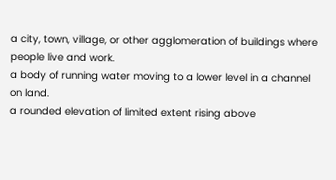a city, town, village, or other agglomeration of buildings where people live and work.
a body of running water moving to a lower level in a channel on land.
a rounded elevation of limited extent rising above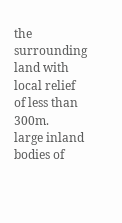the surrounding land with local relief of less than 300m.
large inland bodies of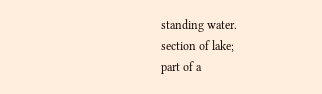standing water.
section of lake;
part of a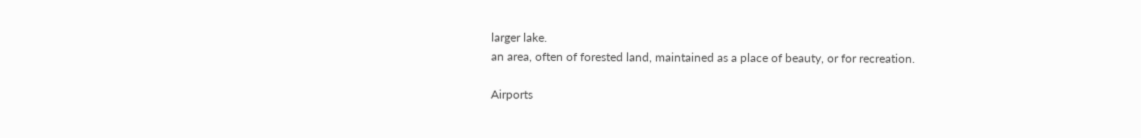larger lake.
an area, often of forested land, maintained as a place of beauty, or for recreation.

Airports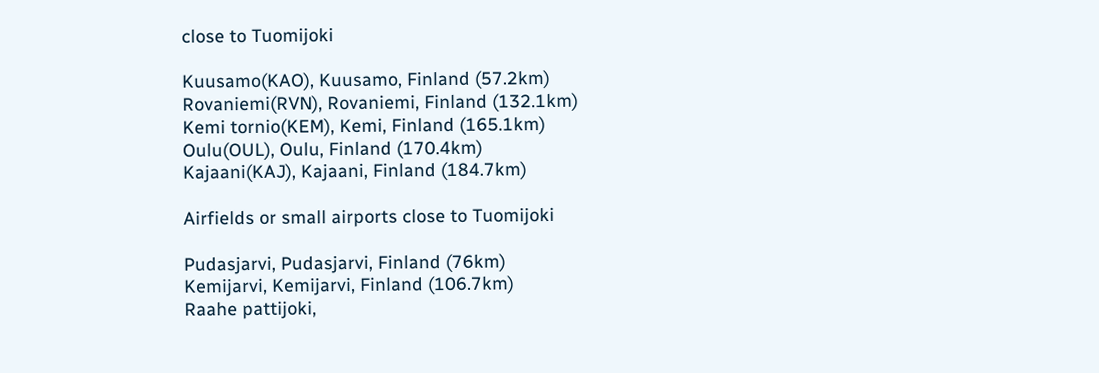close to Tuomijoki

Kuusamo(KAO), Kuusamo, Finland (57.2km)
Rovaniemi(RVN), Rovaniemi, Finland (132.1km)
Kemi tornio(KEM), Kemi, Finland (165.1km)
Oulu(OUL), Oulu, Finland (170.4km)
Kajaani(KAJ), Kajaani, Finland (184.7km)

Airfields or small airports close to Tuomijoki

Pudasjarvi, Pudasjarvi, Finland (76km)
Kemijarvi, Kemijarvi, Finland (106.7km)
Raahe pattijoki,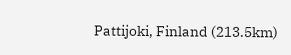Pattijoki, Finland (213.5km)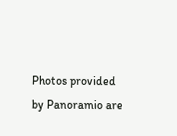Photos provided by Panoramio are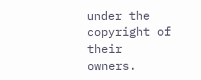under the copyright of their owners.